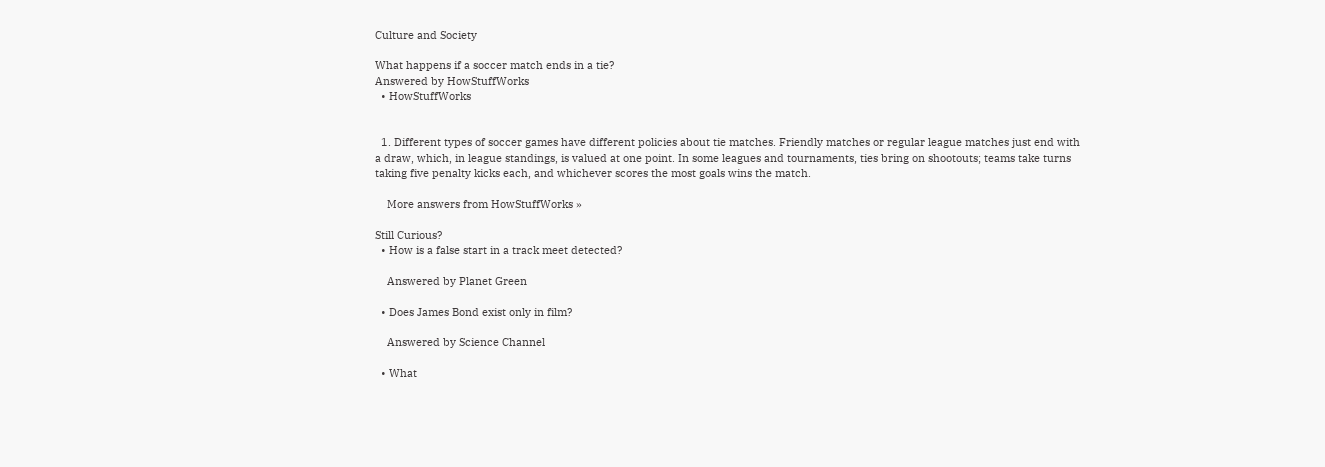Culture and Society

What happens if a soccer match ends in a tie?
Answered by HowStuffWorks
  • HowStuffWorks


  1. Different types of soccer games have different policies about tie matches. Friendly matches or regular league matches just end with a draw, which, in league standings, is valued at one point. In some leagues and tournaments, ties bring on shootouts; teams take turns taking five penalty kicks each, and whichever scores the most goals wins the match.

    More answers from HowStuffWorks »

Still Curious?
  • How is a false start in a track meet detected?

    Answered by Planet Green

  • Does James Bond exist only in film?

    Answered by Science Channel

  • What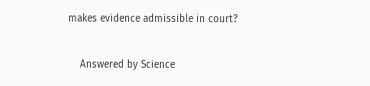makes evidence admissible in court?

    Answered by Science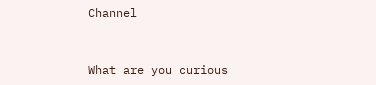Channel


What are you curious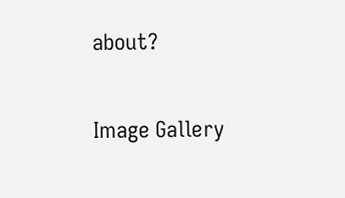about?

Image Gallery